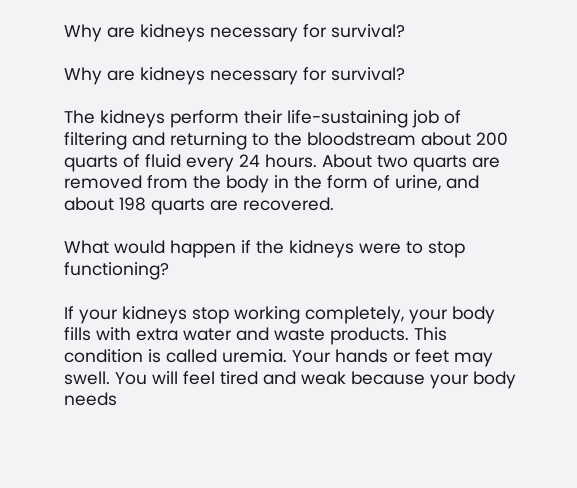Why are kidneys necessary for survival?

Why are kidneys necessary for survival?

The kidneys perform their life-sustaining job of filtering and returning to the bloodstream about 200 quarts of fluid every 24 hours. About two quarts are removed from the body in the form of urine, and about 198 quarts are recovered.

What would happen if the kidneys were to stop functioning?

If your kidneys stop working completely, your body fills with extra water and waste products. This condition is called uremia. Your hands or feet may swell. You will feel tired and weak because your body needs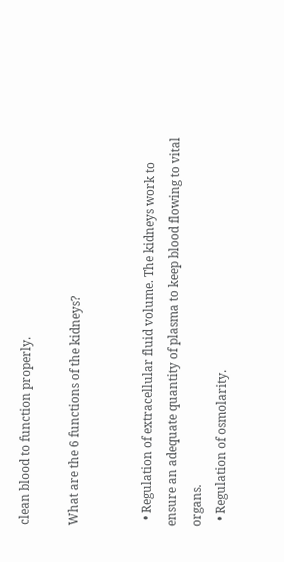clean blood to function properly.

What are the 6 functions of the kidneys?


  • Regulation of extracellular fluid volume. The kidneys work to ensure an adequate quantity of plasma to keep blood flowing to vital organs.
  • Regulation of osmolarity.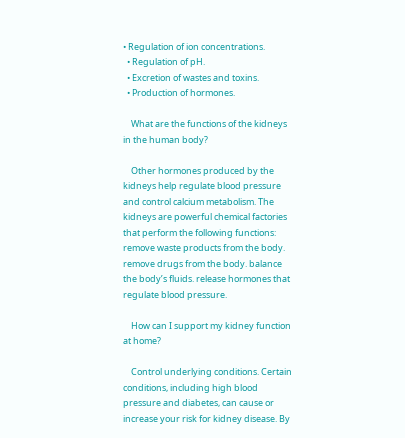• Regulation of ion concentrations.
  • Regulation of pH.
  • Excretion of wastes and toxins.
  • Production of hormones.

    What are the functions of the kidneys in the human body?

    Other hormones produced by the kidneys help regulate blood pressure and control calcium metabolism. The kidneys are powerful chemical factories that perform the following functions: remove waste products from the body. remove drugs from the body. balance the body’s fluids. release hormones that regulate blood pressure.

    How can I support my kidney function at home?

    Control underlying conditions. Certain conditions, including high blood pressure and diabetes, can cause or increase your risk for kidney disease. By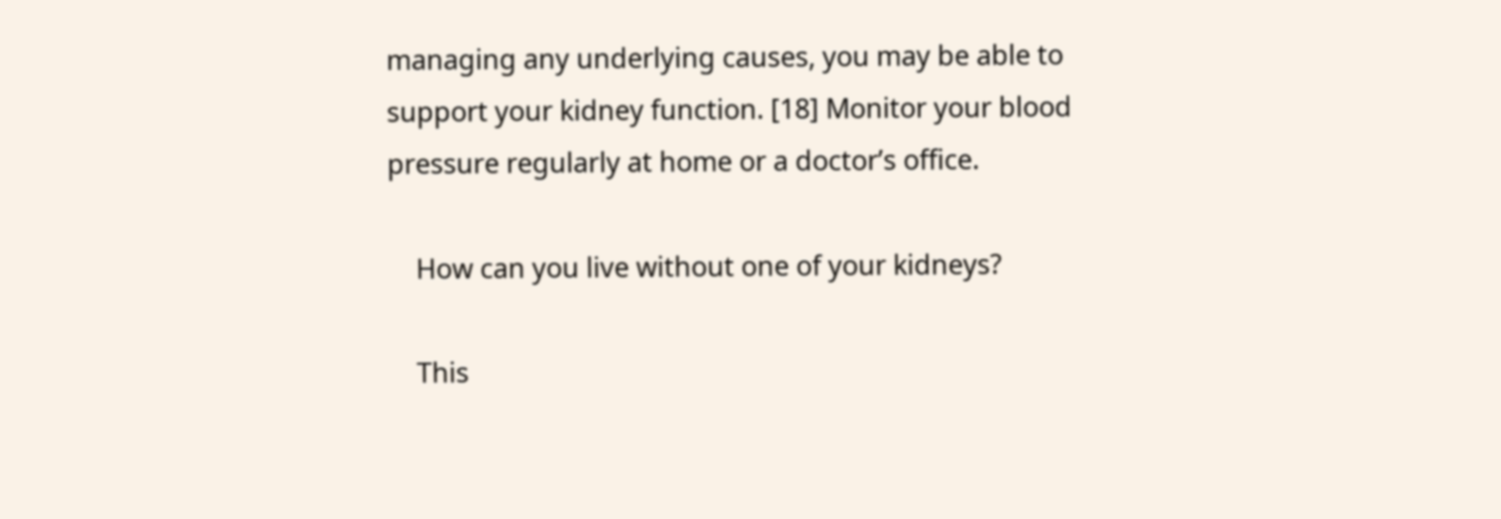managing any underlying causes, you may be able to support your kidney function. [18] Monitor your blood pressure regularly at home or a doctor’s office.

    How can you live without one of your kidneys?

    This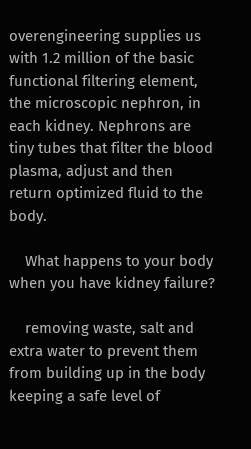overengineering supplies us with 1.2 million of the basic functional filtering element, the microscopic nephron, in each kidney. Nephrons are tiny tubes that filter the blood plasma, adjust and then return optimized fluid to the body.

    What happens to your body when you have kidney failure?

    removing waste, salt and extra water to prevent them from building up in the body keeping a safe level of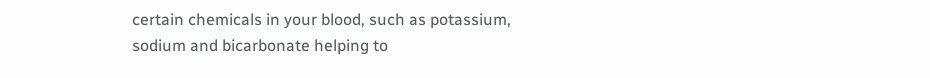certain chemicals in your blood, such as potassium, sodium and bicarbonate helping to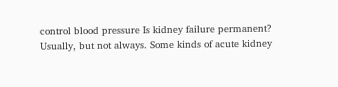control blood pressure Is kidney failure permanent? Usually, but not always. Some kinds of acute kidney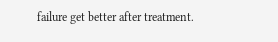failure get better after treatment.